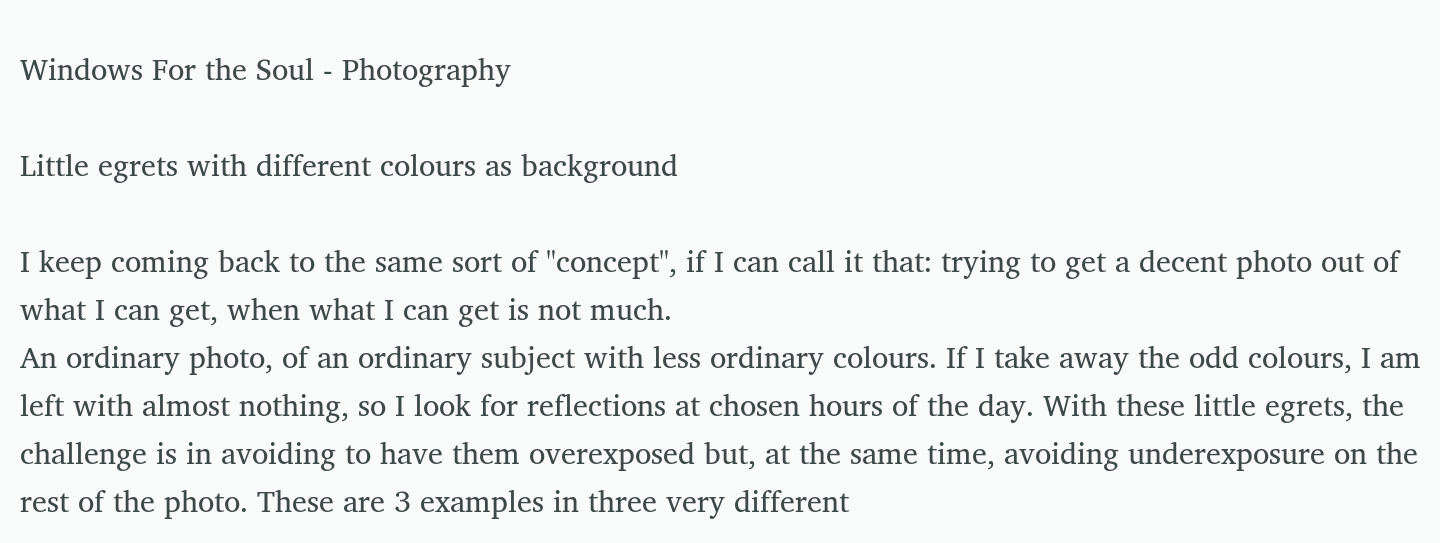Windows For the Soul - Photography

Little egrets with different colours as background

I keep coming back to the same sort of "concept", if I can call it that: trying to get a decent photo out of what I can get, when what I can get is not much.
An ordinary photo, of an ordinary subject with less ordinary colours. If I take away the odd colours, I am left with almost nothing, so I look for reflections at chosen hours of the day. With these little egrets, the challenge is in avoiding to have them overexposed but, at the same time, avoiding underexposure on the rest of the photo. These are 3 examples in three very different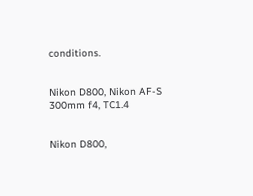conditions.


Nikon D800, Nikon AF-S 300mm f4, TC1.4


Nikon D800,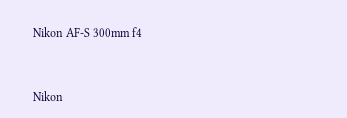Nikon AF-S 300mm f4


Nikon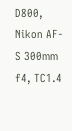D800, Nikon AF-S 300mm f4, TC1.4